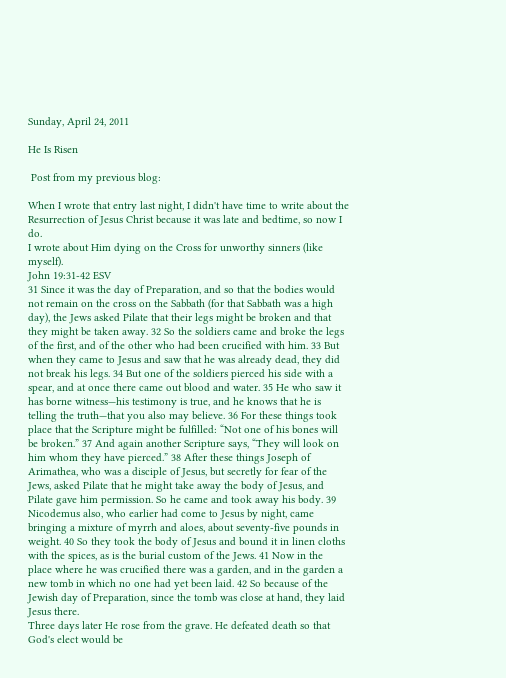Sunday, April 24, 2011

He Is Risen

 Post from my previous blog:

When I wrote that entry last night, I didn't have time to write about the Resurrection of Jesus Christ because it was late and bedtime, so now I do.
I wrote about Him dying on the Cross for unworthy sinners (like myself).
John 19:31-42 ESV
31 Since it was the day of Preparation, and so that the bodies would not remain on the cross on the Sabbath (for that Sabbath was a high day), the Jews asked Pilate that their legs might be broken and that they might be taken away. 32 So the soldiers came and broke the legs of the first, and of the other who had been crucified with him. 33 But when they came to Jesus and saw that he was already dead, they did not break his legs. 34 But one of the soldiers pierced his side with a spear, and at once there came out blood and water. 35 He who saw it has borne witness—his testimony is true, and he knows that he is telling the truth—that you also may believe. 36 For these things took place that the Scripture might be fulfilled: “Not one of his bones will be broken.” 37 And again another Scripture says, “They will look on him whom they have pierced.” 38 After these things Joseph of Arimathea, who was a disciple of Jesus, but secretly for fear of the Jews, asked Pilate that he might take away the body of Jesus, and Pilate gave him permission. So he came and took away his body. 39 Nicodemus also, who earlier had come to Jesus by night, came bringing a mixture of myrrh and aloes, about seventy-five pounds in weight. 40 So they took the body of Jesus and bound it in linen cloths with the spices, as is the burial custom of the Jews. 41 Now in the place where he was crucified there was a garden, and in the garden a new tomb in which no one had yet been laid. 42 So because of the Jewish day of Preparation, since the tomb was close at hand, they laid Jesus there.
Three days later He rose from the grave. He defeated death so that God's elect would be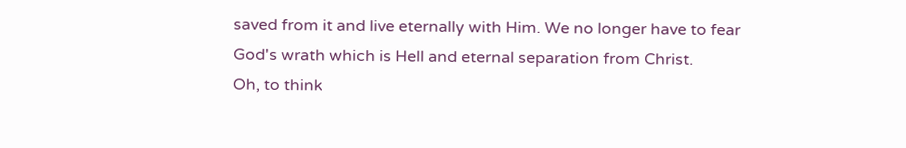saved from it and live eternally with Him. We no longer have to fear God's wrath which is Hell and eternal separation from Christ.
Oh, to think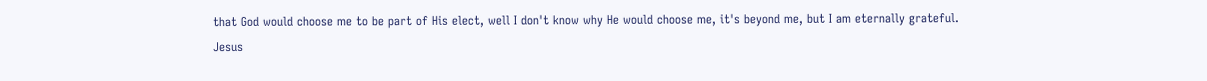that God would choose me to be part of His elect, well I don't know why He would choose me, it's beyond me, but I am eternally grateful.
Jesus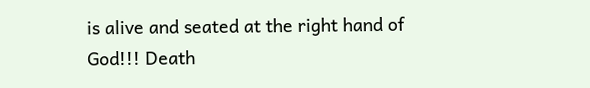is alive and seated at the right hand of God!!! Death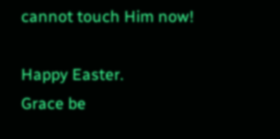cannot touch Him now!

Happy Easter.
Grace be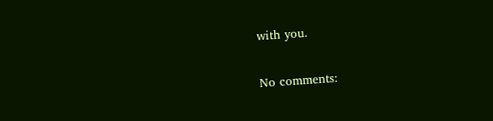with you.

No comments: